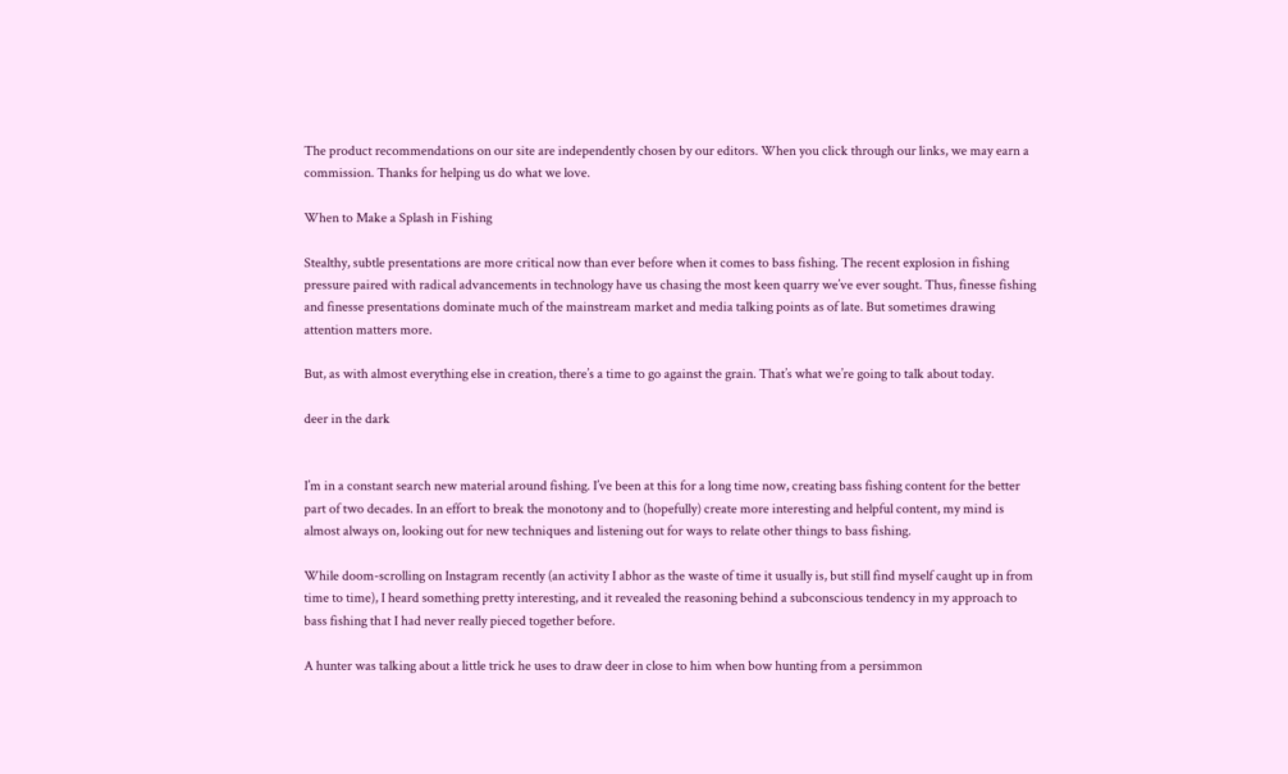The product recommendations on our site are independently chosen by our editors. When you click through our links, we may earn a commission. Thanks for helping us do what we love.

When to Make a Splash in Fishing

Stealthy, subtle presentations are more critical now than ever before when it comes to bass fishing. The recent explosion in fishing pressure paired with radical advancements in technology have us chasing the most keen quarry we’ve ever sought. Thus, finesse fishing and finesse presentations dominate much of the mainstream market and media talking points as of late. But sometimes drawing attention matters more.

But, as with almost everything else in creation, there’s a time to go against the grain. That’s what we’re going to talk about today.

deer in the dark


I’m in a constant search new material around fishing. I’ve been at this for a long time now, creating bass fishing content for the better part of two decades. In an effort to break the monotony and to (hopefully) create more interesting and helpful content, my mind is almost always on, looking out for new techniques and listening out for ways to relate other things to bass fishing.

While doom-scrolling on Instagram recently (an activity I abhor as the waste of time it usually is, but still find myself caught up in from time to time), I heard something pretty interesting, and it revealed the reasoning behind a subconscious tendency in my approach to bass fishing that I had never really pieced together before.

A hunter was talking about a little trick he uses to draw deer in close to him when bow hunting from a persimmon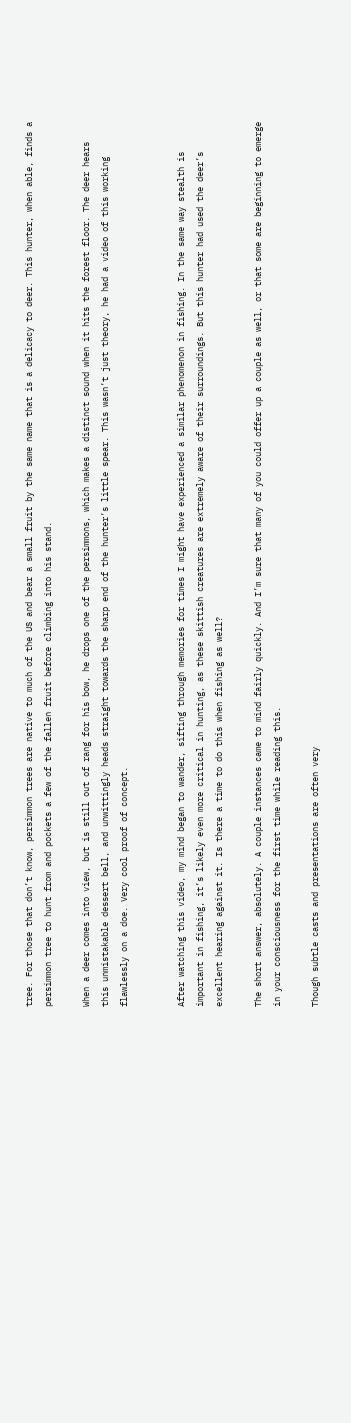tree. For those that don’t know, persimmon trees are native to much of the US and bear a small fruit by the same name that is a delicacy to deer. This hunter, when able, finds a persimmon tree to hunt from and pockets a few of the fallen fruit before climbing into his stand.

When a deer comes into view, but is still out of rang for his bow, he drops one of the persimmons, which makes a distinct sound when it hits the forest floor. The deer hears this unmistakable dessert bell, and unwittingly heads straight towards the sharp end of the hunter’s little spear. This wasn’t just theory, he had a video of this working flawlessly on a doe. Very cool proof of concept.


After watching this video, my mind began to wander, sifting through memories for times I might have experienced a similar phenomenon in fishing. In the same way stealth is important in fishing, it’s likely even more critical in hunting, as these skittish creatures are extremely aware of their surroundings. But this hunter had used the deer’s excellent hearing against it. Is there a time to do this when fishing as well?

The short answer, absolutely. A couple instances came to mind fairly quickly. And I’m sure that many of you could offer up a couple as well, or that some are beginning to emerge in your consciousness for the first time while reading this.

Though subtle casts and presentations are often very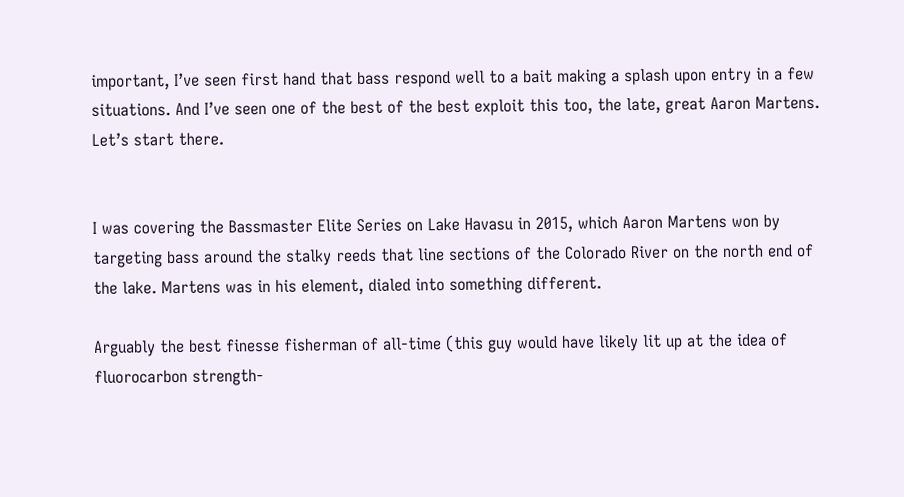important, I’ve seen first hand that bass respond well to a bait making a splash upon entry in a few situations. And I’ve seen one of the best of the best exploit this too, the late, great Aaron Martens. Let’s start there.


I was covering the Bassmaster Elite Series on Lake Havasu in 2015, which Aaron Martens won by targeting bass around the stalky reeds that line sections of the Colorado River on the north end of the lake. Martens was in his element, dialed into something different.

Arguably the best finesse fisherman of all-time (this guy would have likely lit up at the idea of fluorocarbon strength-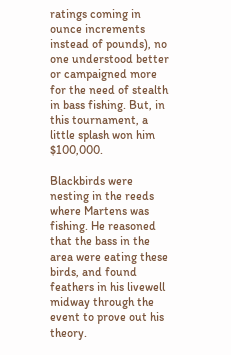ratings coming in ounce increments instead of pounds), no one understood better or campaigned more for the need of stealth in bass fishing. But, in this tournament, a little splash won him $100,000.

Blackbirds were nesting in the reeds where Martens was fishing. He reasoned that the bass in the area were eating these birds, and found feathers in his livewell midway through the event to prove out his theory.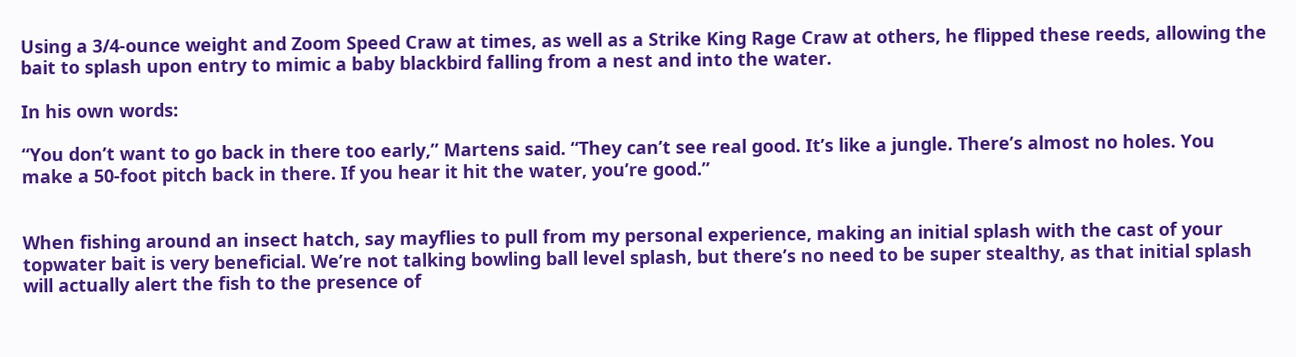Using a 3/4-ounce weight and Zoom Speed Craw at times, as well as a Strike King Rage Craw at others, he flipped these reeds, allowing the bait to splash upon entry to mimic a baby blackbird falling from a nest and into the water.

In his own words:

“You don’t want to go back in there too early,” Martens said. “They can’t see real good. It’s like a jungle. There’s almost no holes. You make a 50-foot pitch back in there. If you hear it hit the water, you’re good.”


When fishing around an insect hatch, say mayflies to pull from my personal experience, making an initial splash with the cast of your topwater bait is very beneficial. We’re not talking bowling ball level splash, but there’s no need to be super stealthy, as that initial splash will actually alert the fish to the presence of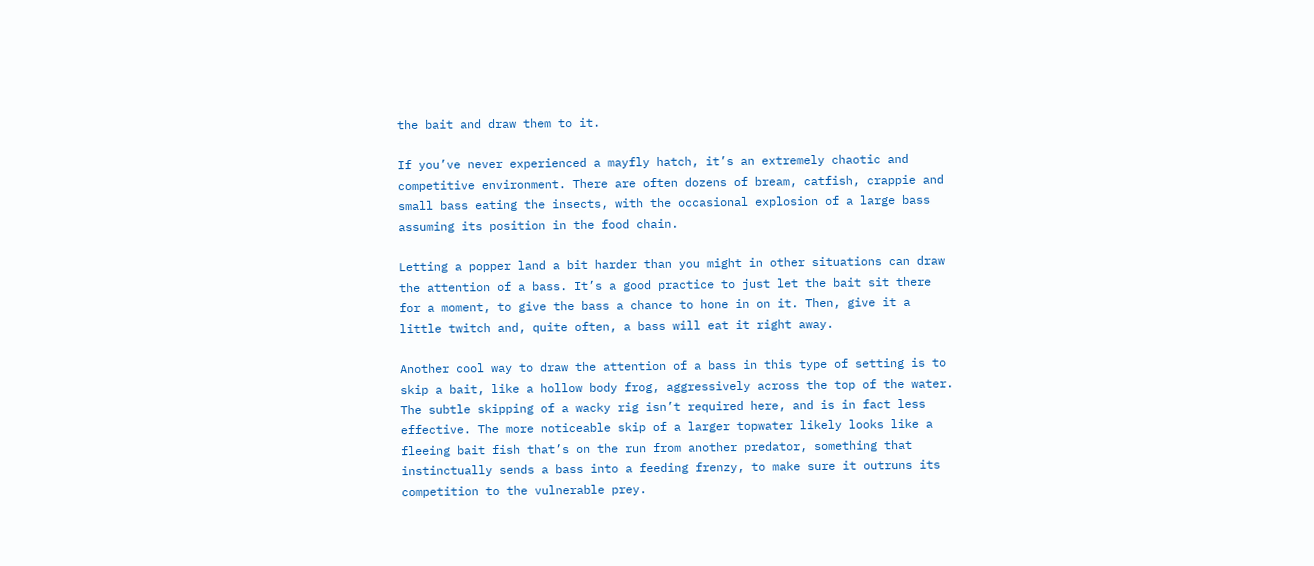the bait and draw them to it.

If you’ve never experienced a mayfly hatch, it’s an extremely chaotic and competitive environment. There are often dozens of bream, catfish, crappie and small bass eating the insects, with the occasional explosion of a large bass assuming its position in the food chain.

Letting a popper land a bit harder than you might in other situations can draw the attention of a bass. It’s a good practice to just let the bait sit there for a moment, to give the bass a chance to hone in on it. Then, give it a little twitch and, quite often, a bass will eat it right away.

Another cool way to draw the attention of a bass in this type of setting is to skip a bait, like a hollow body frog, aggressively across the top of the water. The subtle skipping of a wacky rig isn’t required here, and is in fact less effective. The more noticeable skip of a larger topwater likely looks like a fleeing bait fish that’s on the run from another predator, something that instinctually sends a bass into a feeding frenzy, to make sure it outruns its competition to the vulnerable prey.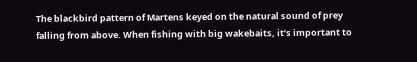The blackbird pattern of Martens keyed on the natural sound of prey falling from above. When fishing with big wakebaits, it’s important to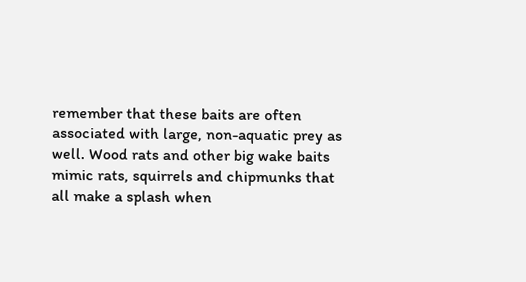remember that these baits are often associated with large, non-aquatic prey as well. Wood rats and other big wake baits mimic rats, squirrels and chipmunks that all make a splash when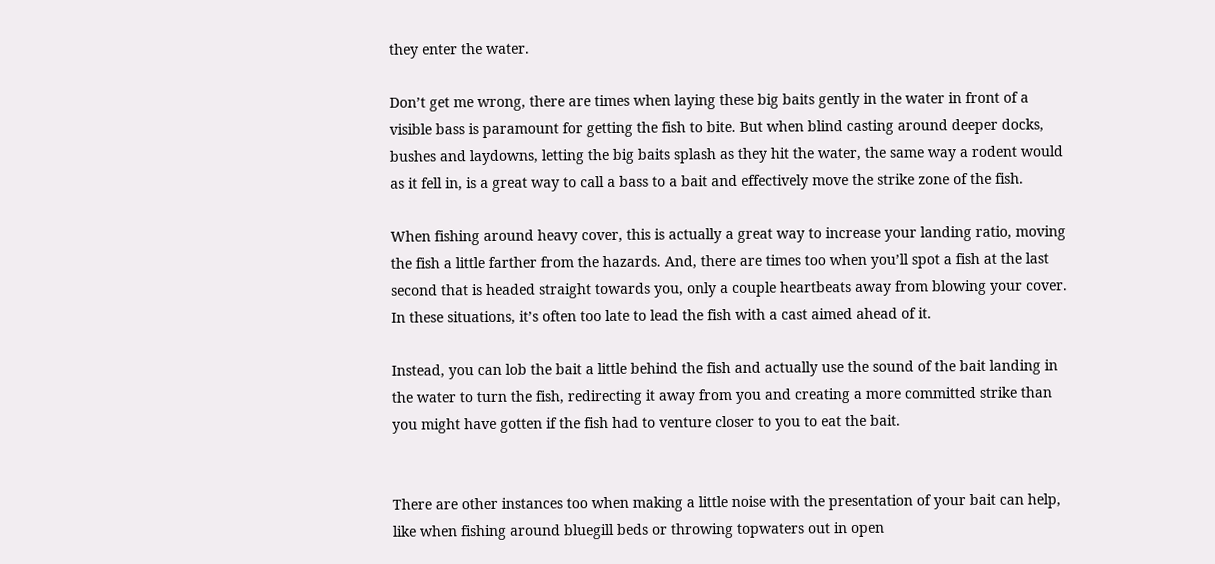they enter the water.

Don’t get me wrong, there are times when laying these big baits gently in the water in front of a visible bass is paramount for getting the fish to bite. But when blind casting around deeper docks, bushes and laydowns, letting the big baits splash as they hit the water, the same way a rodent would as it fell in, is a great way to call a bass to a bait and effectively move the strike zone of the fish.

When fishing around heavy cover, this is actually a great way to increase your landing ratio, moving the fish a little farther from the hazards. And, there are times too when you’ll spot a fish at the last second that is headed straight towards you, only a couple heartbeats away from blowing your cover. In these situations, it’s often too late to lead the fish with a cast aimed ahead of it.

Instead, you can lob the bait a little behind the fish and actually use the sound of the bait landing in the water to turn the fish, redirecting it away from you and creating a more committed strike than you might have gotten if the fish had to venture closer to you to eat the bait.


There are other instances too when making a little noise with the presentation of your bait can help, like when fishing around bluegill beds or throwing topwaters out in open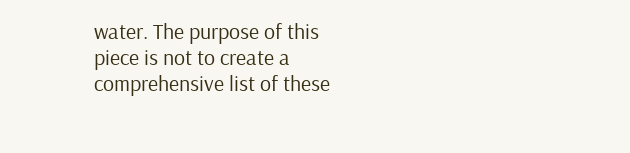water. The purpose of this piece is not to create a comprehensive list of these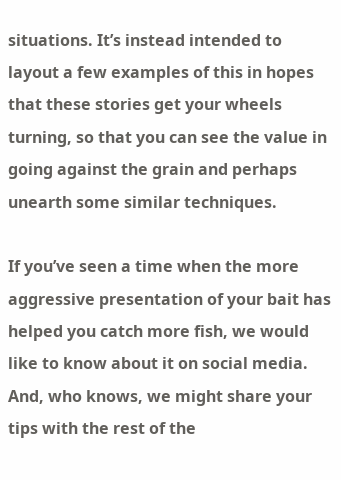situations. It’s instead intended to layout a few examples of this in hopes that these stories get your wheels turning, so that you can see the value in going against the grain and perhaps unearth some similar techniques.

If you’ve seen a time when the more aggressive presentation of your bait has helped you catch more fish, we would like to know about it on social media. And, who knows, we might share your tips with the rest of the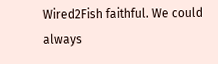Wired2Fish faithful. We could always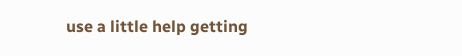use a little help getting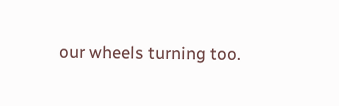our wheels turning too.